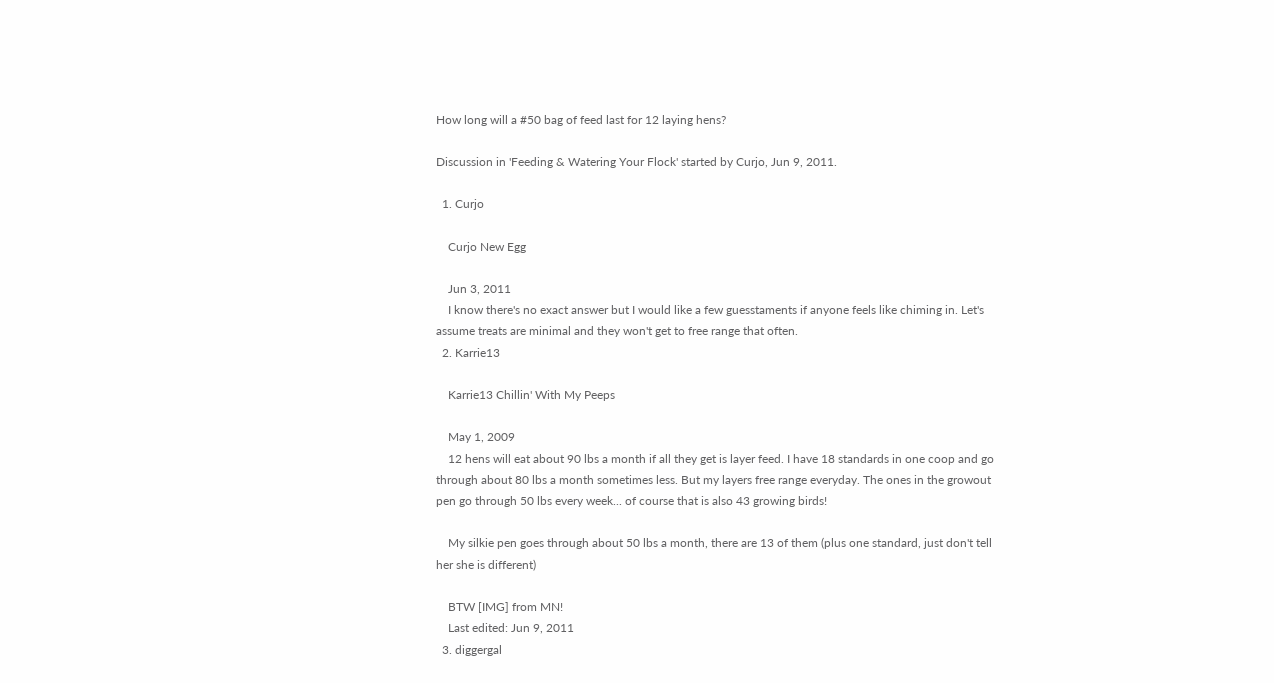How long will a #50 bag of feed last for 12 laying hens?

Discussion in 'Feeding & Watering Your Flock' started by Curjo, Jun 9, 2011.

  1. Curjo

    Curjo New Egg

    Jun 3, 2011
    I know there's no exact answer but I would like a few guesstaments if anyone feels like chiming in. Let's assume treats are minimal and they won't get to free range that often.
  2. Karrie13

    Karrie13 Chillin' With My Peeps

    May 1, 2009
    12 hens will eat about 90 lbs a month if all they get is layer feed. I have 18 standards in one coop and go through about 80 lbs a month sometimes less. But my layers free range everyday. The ones in the growout pen go through 50 lbs every week... of course that is also 43 growing birds!

    My silkie pen goes through about 50 lbs a month, there are 13 of them (plus one standard, just don't tell her she is different)

    BTW [IMG] from MN!
    Last edited: Jun 9, 2011
  3. diggergal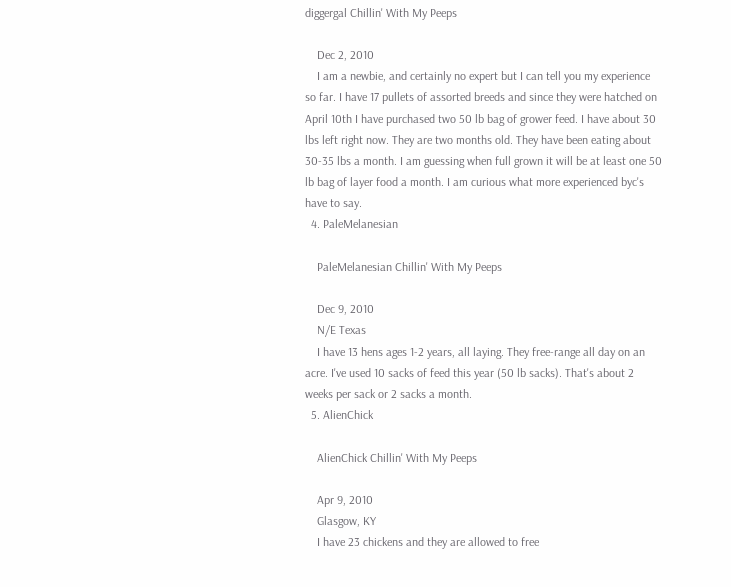diggergal Chillin' With My Peeps

    Dec 2, 2010
    I am a newbie, and certainly no expert but I can tell you my experience so far. I have 17 pullets of assorted breeds and since they were hatched on April 10th I have purchased two 50 lb bag of grower feed. I have about 30 lbs left right now. They are two months old. They have been eating about 30-35 lbs a month. I am guessing when full grown it will be at least one 50 lb bag of layer food a month. I am curious what more experienced byc's have to say.
  4. PaleMelanesian

    PaleMelanesian Chillin' With My Peeps

    Dec 9, 2010
    N/E Texas
    I have 13 hens ages 1-2 years, all laying. They free-range all day on an acre. I've used 10 sacks of feed this year (50 lb sacks). That's about 2 weeks per sack or 2 sacks a month.
  5. AlienChick

    AlienChick Chillin' With My Peeps

    Apr 9, 2010
    Glasgow, KY
    I have 23 chickens and they are allowed to free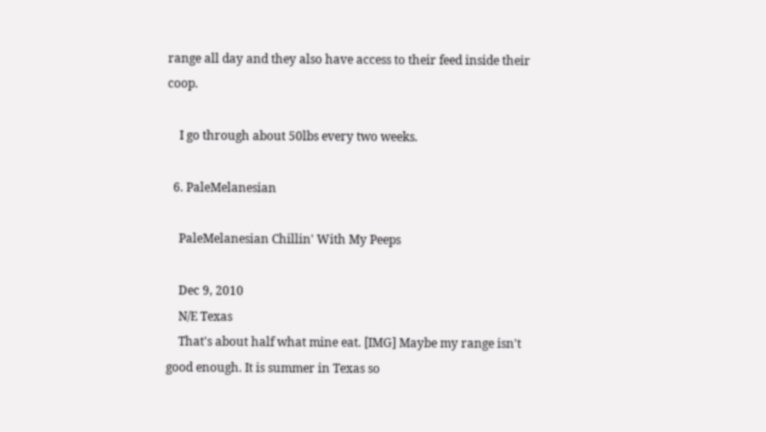range all day and they also have access to their feed inside their coop.

    I go through about 50lbs every two weeks.

  6. PaleMelanesian

    PaleMelanesian Chillin' With My Peeps

    Dec 9, 2010
    N/E Texas
    That's about half what mine eat. [IMG] Maybe my range isn't good enough. It is summer in Texas so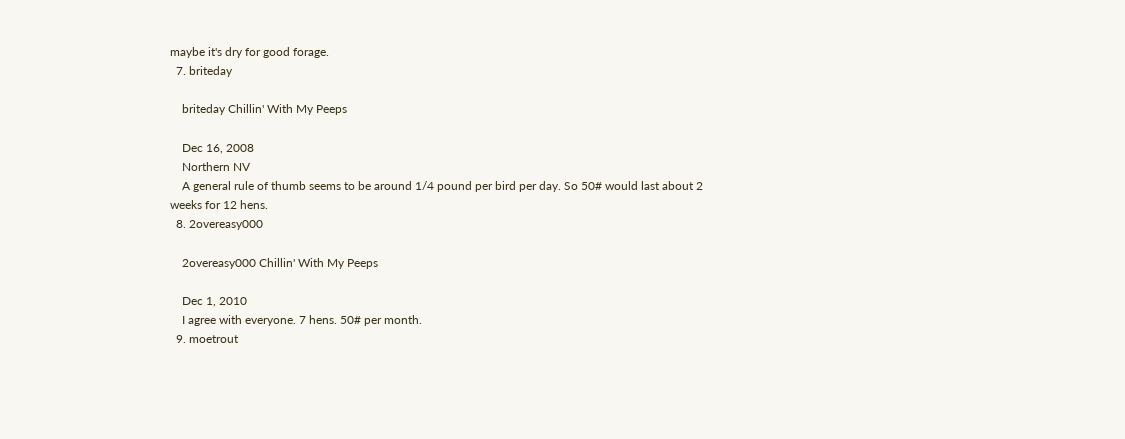maybe it's dry for good forage.
  7. briteday

    briteday Chillin' With My Peeps

    Dec 16, 2008
    Northern NV
    A general rule of thumb seems to be around 1/4 pound per bird per day. So 50# would last about 2 weeks for 12 hens.
  8. 2overeasy000

    2overeasy000 Chillin' With My Peeps

    Dec 1, 2010
    I agree with everyone. 7 hens. 50# per month.
  9. moetrout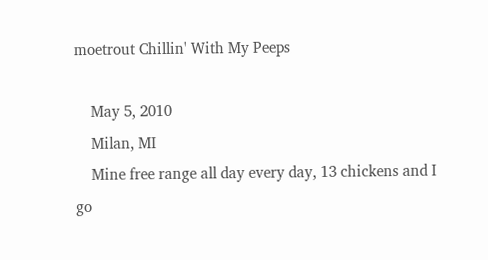moetrout Chillin' With My Peeps

    May 5, 2010
    Milan, MI
    Mine free range all day every day, 13 chickens and I go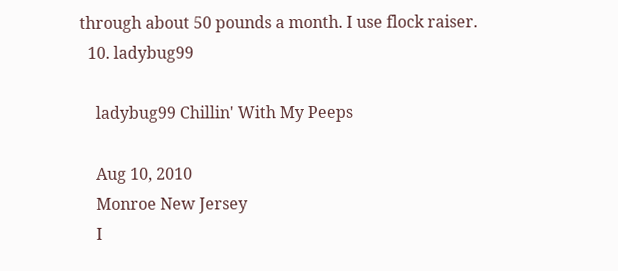through about 50 pounds a month. I use flock raiser.
  10. ladybug99

    ladybug99 Chillin' With My Peeps

    Aug 10, 2010
    Monroe New Jersey
    I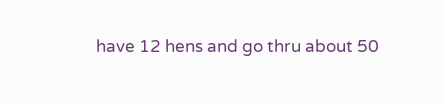have 12 hens and go thru about 50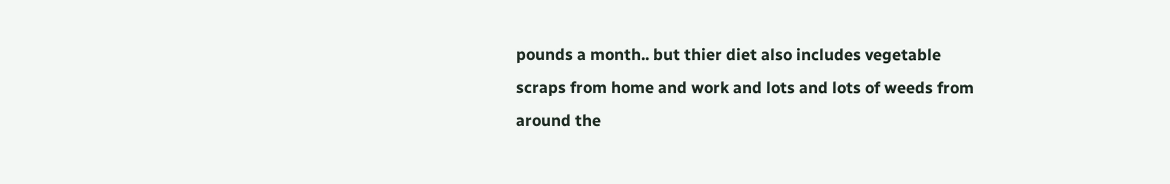pounds a month.. but thier diet also includes vegetable scraps from home and work and lots and lots of weeds from around the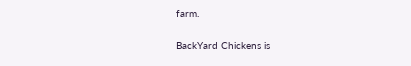farm.

BackYard Chickens is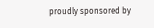proudly sponsored by